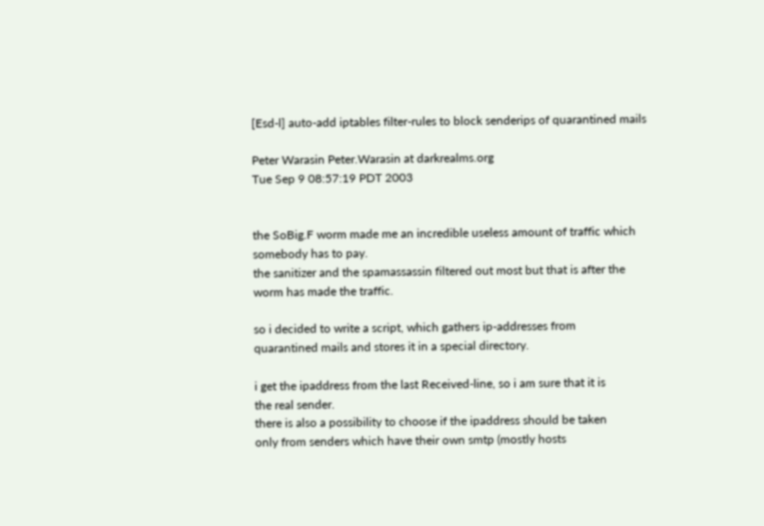[Esd-l] auto-add iptables filter-rules to block senderips of quarantined mails

Peter Warasin Peter.Warasin at darkrealms.org
Tue Sep 9 08:57:19 PDT 2003


the SoBig.F worm made me an incredible useless amount of traffic which
somebody has to pay.
the sanitizer and the spamassassin filtered out most but that is after the
worm has made the traffic.

so i decided to write a script, which gathers ip-addresses from
quarantined mails and stores it in a special directory.

i get the ipaddress from the last Received-line, so i am sure that it is
the real sender.
there is also a possibility to choose if the ipaddress should be taken
only from senders which have their own smtp (mostly hosts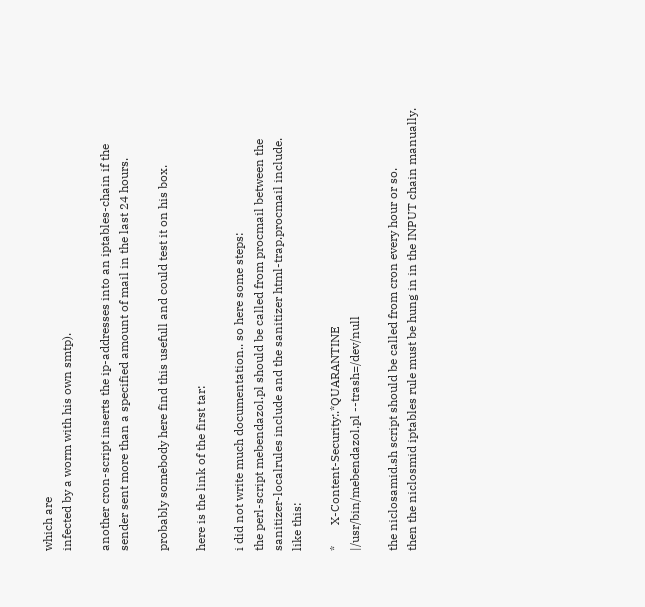which are
infected by a worm with his own smtp).

another cron-script inserts the ip-addresses into an iptables-chain if the
sender sent more than a specified amount of mail in the last 24 hours.

probably somebody here find this usefull and could test it on his box.

here is the link of the first tar:

i did not write much documentation.. so here some steps:
the perl-script mebendazol.pl should be called from procmail between the
sanitizer-localrules include and the sanitizer html-trap.procmail include.
like this:

*       X-Content-Security:.*QUARANTINE
|/usr/bin/mebendazol.pl --trash=/dev/null

the niclosamid.sh script should be called from cron every hour or so.
then the niclosmid iptables rule must be hung in in the INPUT chain manually.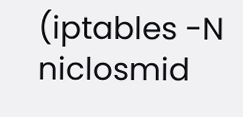(iptables -N niclosmid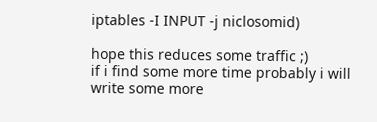iptables -I INPUT -j niclosomid)

hope this reduces some traffic ;)
if i find some more time probably i will write some more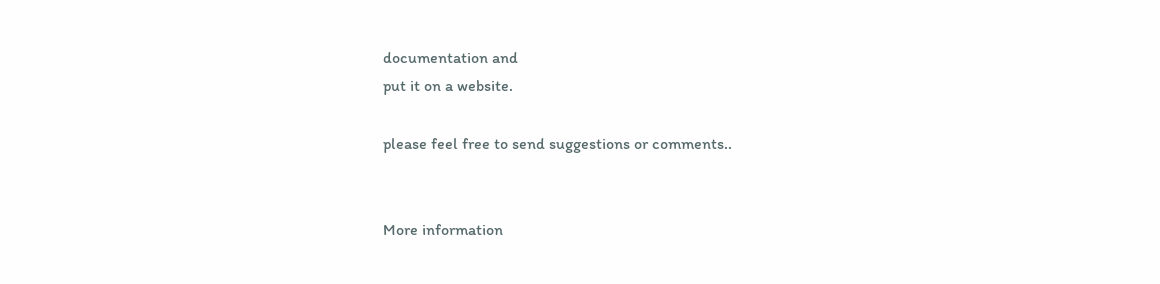documentation and
put it on a website.

please feel free to send suggestions or comments..


More information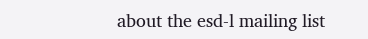about the esd-l mailing list